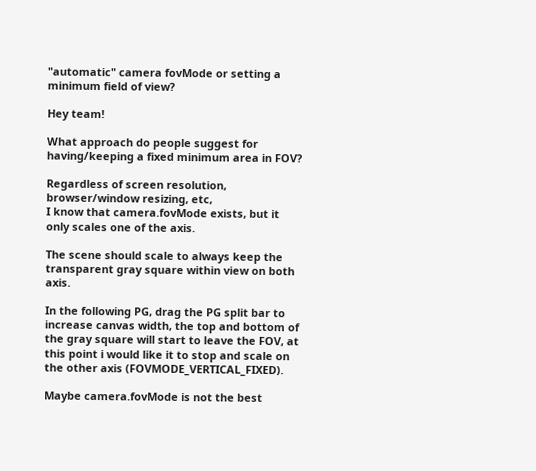"automatic" camera fovMode or setting a minimum field of view?

Hey team!

What approach do people suggest for having/keeping a fixed minimum area in FOV?

Regardless of screen resolution, browser/window resizing, etc,
I know that camera.fovMode exists, but it only scales one of the axis.

The scene should scale to always keep the transparent gray square within view on both axis.

In the following PG, drag the PG split bar to increase canvas width, the top and bottom of the gray square will start to leave the FOV, at this point i would like it to stop and scale on the other axis (FOVMODE_VERTICAL_FIXED).

Maybe camera.fovMode is not the best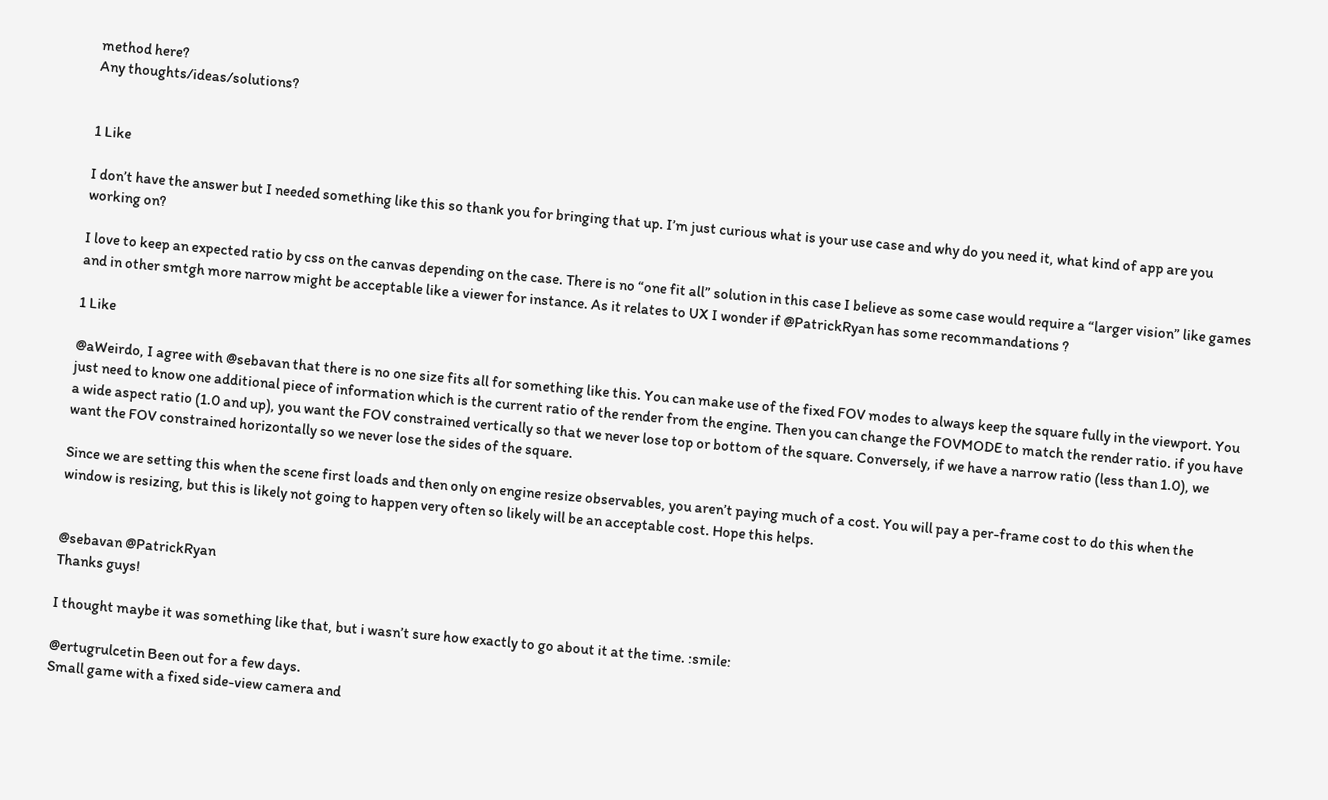method here?
Any thoughts/ideas/solutions?


1 Like

I don’t have the answer but I needed something like this so thank you for bringing that up. I’m just curious what is your use case and why do you need it, what kind of app are you working on?

I love to keep an expected ratio by css on the canvas depending on the case. There is no “one fit all” solution in this case I believe as some case would require a “larger vision” like games and in other smtgh more narrow might be acceptable like a viewer for instance. As it relates to UX I wonder if @PatrickRyan has some recommandations ?

1 Like

@aWeirdo, I agree with @sebavan that there is no one size fits all for something like this. You can make use of the fixed FOV modes to always keep the square fully in the viewport. You just need to know one additional piece of information which is the current ratio of the render from the engine. Then you can change the FOVMODE to match the render ratio. if you have a wide aspect ratio (1.0 and up), you want the FOV constrained vertically so that we never lose top or bottom of the square. Conversely, if we have a narrow ratio (less than 1.0), we want the FOV constrained horizontally so we never lose the sides of the square.

Since we are setting this when the scene first loads and then only on engine resize observables, you aren’t paying much of a cost. You will pay a per-frame cost to do this when the window is resizing, but this is likely not going to happen very often so likely will be an acceptable cost. Hope this helps.


@sebavan @PatrickRyan
Thanks guys!

I thought maybe it was something like that, but i wasn’t sure how exactly to go about it at the time. :smile:

@ertugrulcetin Been out for a few days.
Small game with a fixed side-view camera and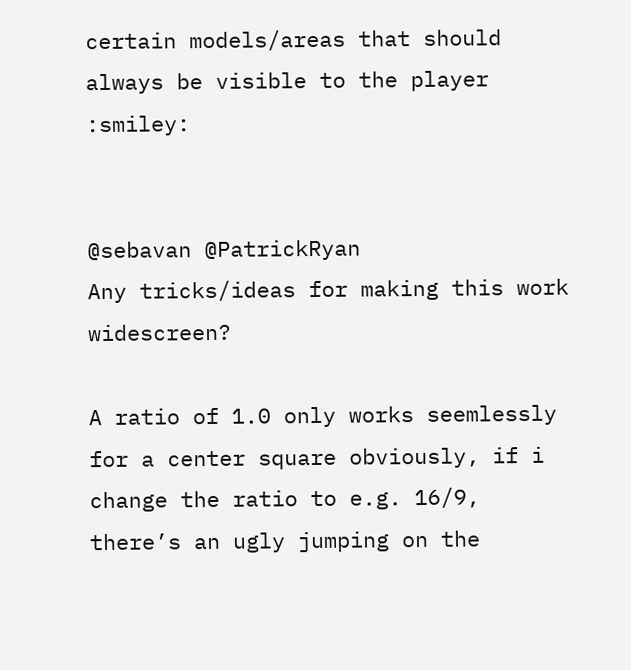certain models/areas that should always be visible to the player :smiley:


@sebavan @PatrickRyan
Any tricks/ideas for making this work widescreen?

A ratio of 1.0 only works seemlessly for a center square obviously, if i change the ratio to e.g. 16/9, there’s an ugly jumping on the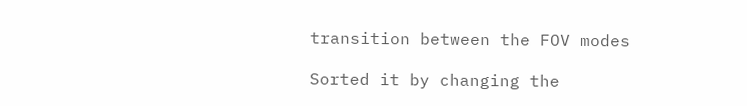transition between the FOV modes

Sorted it by changing the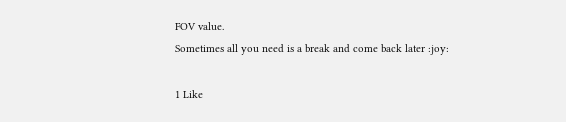FOV value.
Sometimes all you need is a break and come back later :joy:

1 Like